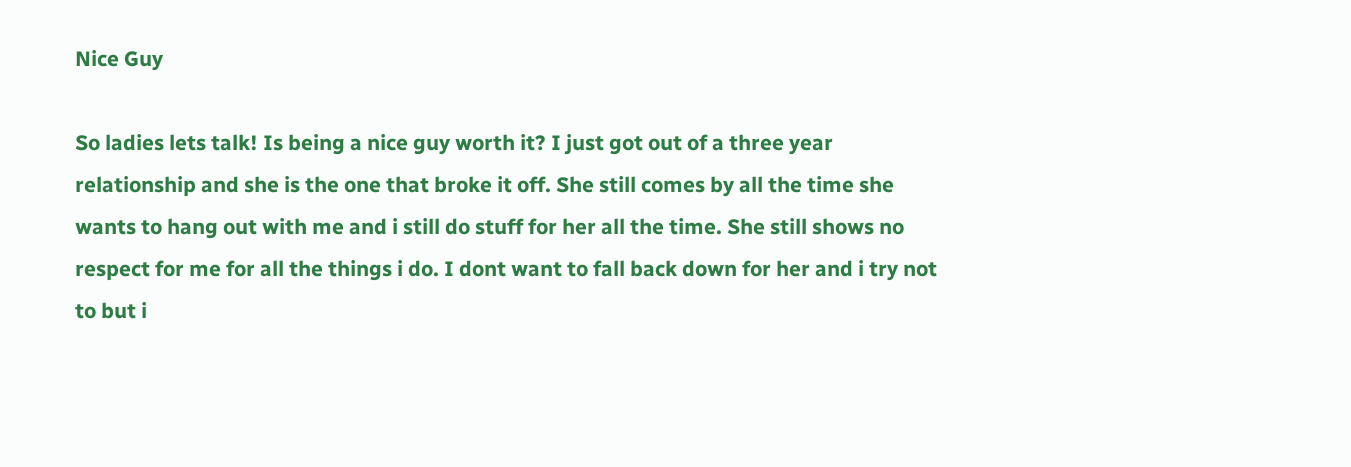Nice Guy

So ladies lets talk! Is being a nice guy worth it? I just got out of a three year relationship and she is the one that broke it off. She still comes by all the time she wants to hang out with me and i still do stuff for her all the time. She still shows no respect for me for all the things i do. I dont want to fall back down for her and i try not to but i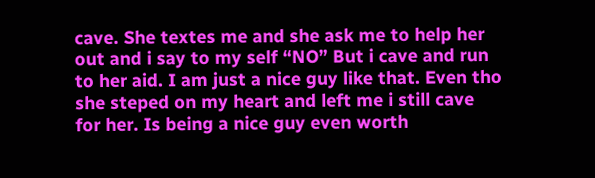cave. She textes me and she ask me to help her out and i say to my self “NO” But i cave and run to her aid. I am just a nice guy like that. Even tho she steped on my heart and left me i still cave for her. Is being a nice guy even worth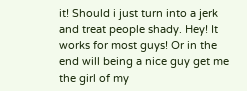it! Should i just turn into a jerk and treat people shady. Hey! It works for most guys! Or in the end will being a nice guy get me the girl of my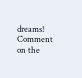dreams! Comment on the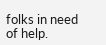folks in need of help.